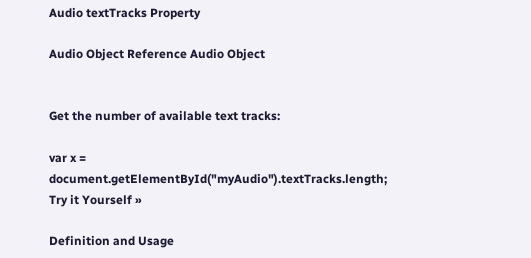Audio textTracks Property

Audio Object Reference Audio Object


Get the number of available text tracks:

var x = document.getElementById("myAudio").textTracks.length;
Try it Yourself »

Definition and Usage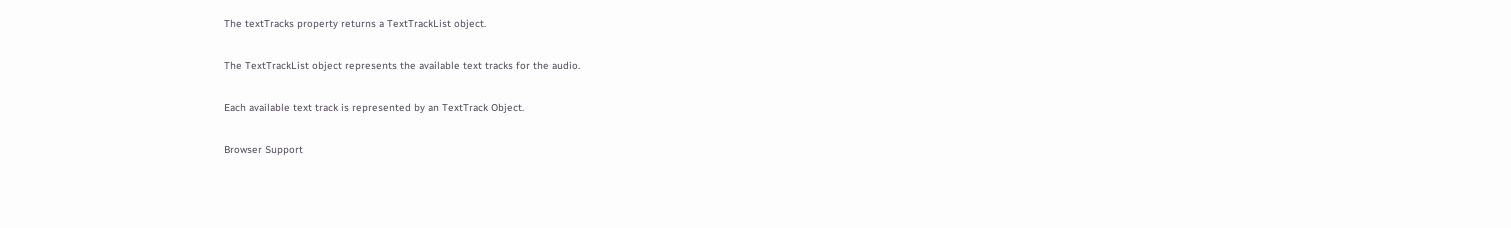The textTracks property returns a TextTrackList object.

The TextTrackList object represents the available text tracks for the audio.

Each available text track is represented by an TextTrack Object.

Browser Support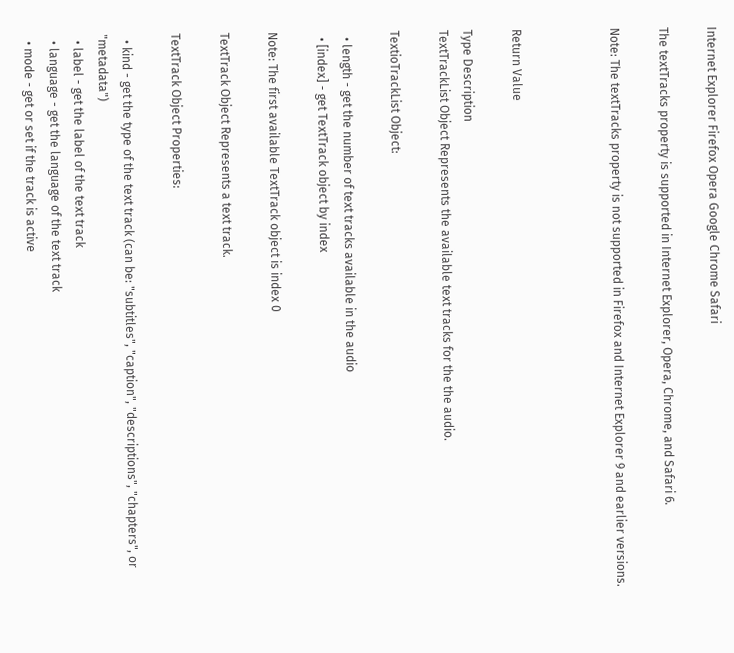Internet Explorer Firefox Opera Google Chrome Safari

The textTracks property is supported in Internet Explorer, Opera, Chrome, and Safari 6.

Note: The textTracks property is not supported in Firefox and Internet Explorer 9 and earlier versions.



Return Value

Type Description
TextTrackList Object Represents the available text tracks for the the audio.

TextioTrackList Object:

  • length - get the number of text tracks available in the audio
  • [index] - get TextTrack object by index

Note: The first available TextTrack object is index 0

TextTrack Object Represents a text track.

TextTrack Object Properties:

  • kind - get the type of the text track (can be: "subtitles", "caption", "descriptions", "chapters", or "metadata")
  • label - get the label of the text track
  • language - get the language of the text track
  • mode - get or set if the track is active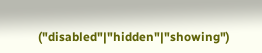("disabled"|"hidden"|"showing")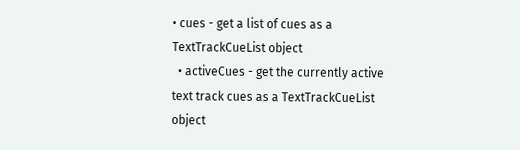• cues - get a list of cues as a TextTrackCueList object
  • activeCues - get the currently active text track cues as a TextTrackCueList object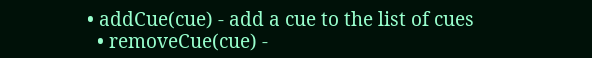• addCue(cue) - add a cue to the list of cues
  • removeCue(cue) -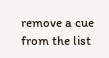remove a cue from the list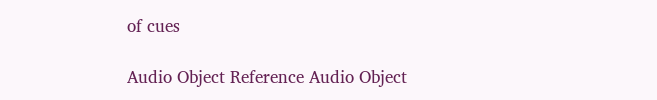of cues

Audio Object Reference Audio Object